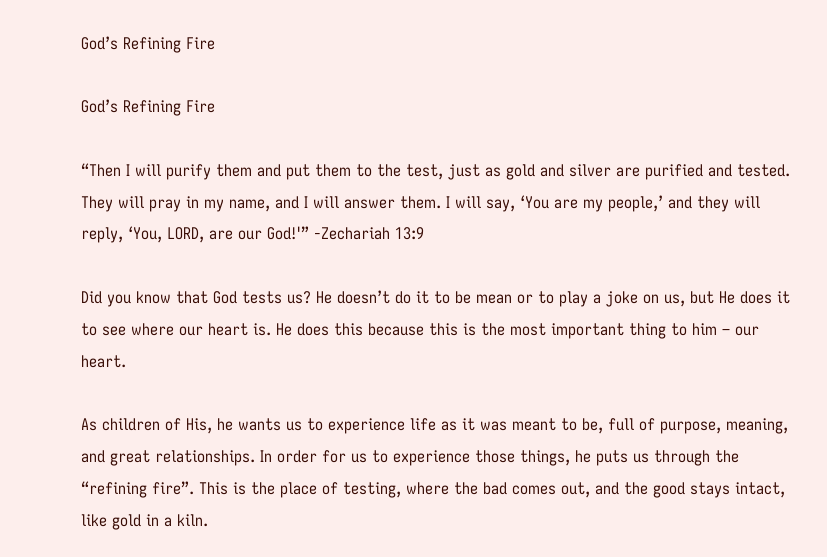God’s Refining Fire

God’s Refining Fire

“Then I will purify them and put them to the test, just as gold and silver are purified and tested. They will pray in my name, and I will answer them. I will say, ‘You are my people,’ and they will reply, ‘You, LORD, are our God!'” -Zechariah 13:9

Did you know that God tests us? He doesn’t do it to be mean or to play a joke on us, but He does it to see where our heart is. He does this because this is the most important thing to him – our heart.

As children of His, he wants us to experience life as it was meant to be, full of purpose, meaning, and great relationships. In order for us to experience those things, he puts us through the “refining fire”. This is the place of testing, where the bad comes out, and the good stays intact, like gold in a kiln.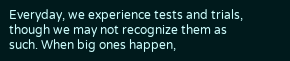Everyday, we experience tests and trials, though we may not recognize them as such. When big ones happen,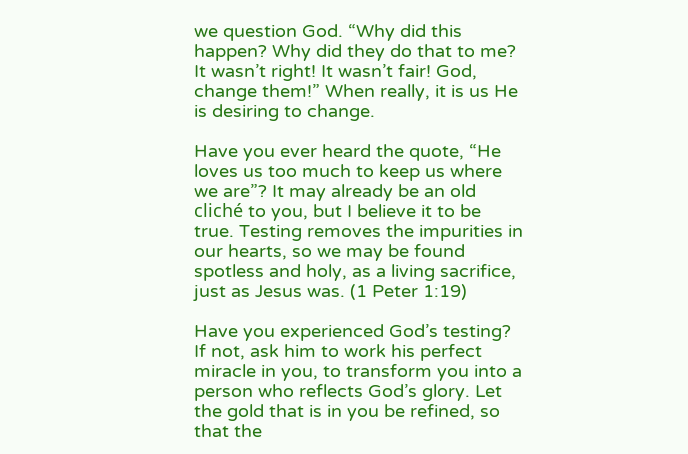we question God. “Why did this happen? Why did they do that to me? It wasn’t right! It wasn’t fair! God, change them!” When really, it is us He is desiring to change.

Have you ever heard the quote, “He loves us too much to keep us where we are”? It may already be an old cliché to you, but I believe it to be true. Testing removes the impurities in our hearts, so we may be found spotless and holy, as a living sacrifice, just as Jesus was. (1 Peter 1:19)

Have you experienced God’s testing? If not, ask him to work his perfect miracle in you, to transform you into a person who reflects God’s glory. Let the gold that is in you be refined, so that the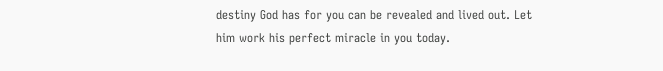destiny God has for you can be revealed and lived out. Let him work his perfect miracle in you today.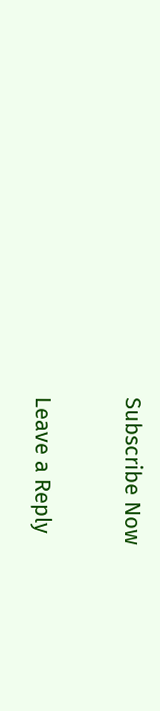Subscribe Now

Leave a Reply